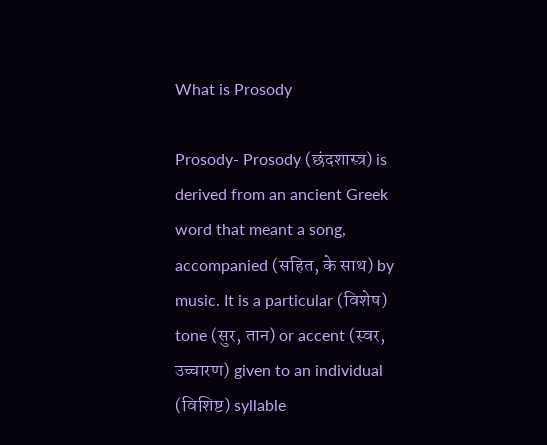What is Prosody

Prosody- Prosody (छंदशास्त्र) is derived from an ancient Greek word that meant a song, accompanied (सहित, के साथ) by music. It is a particular (विशेष) tone (सुर, तान) or accent (स्वर, उच्चारण) given to an individual (विशिष्ट) syllable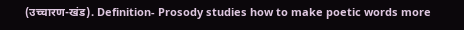(उच्चारण-खंड). Definition- Prosody studies how to make poetic words more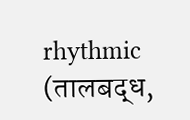rhythmic (तालबद्ध,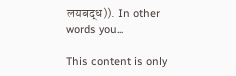लयबद्ध)). In other words you...

This content is only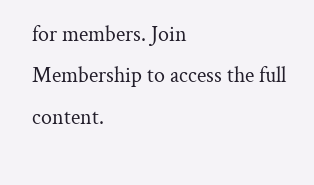for members. Join Membership to access the full content.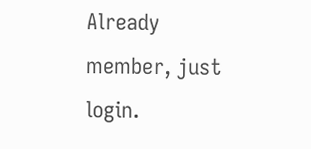Already member, just login.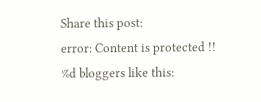Share this post:
error: Content is protected !!
%d bloggers like this: